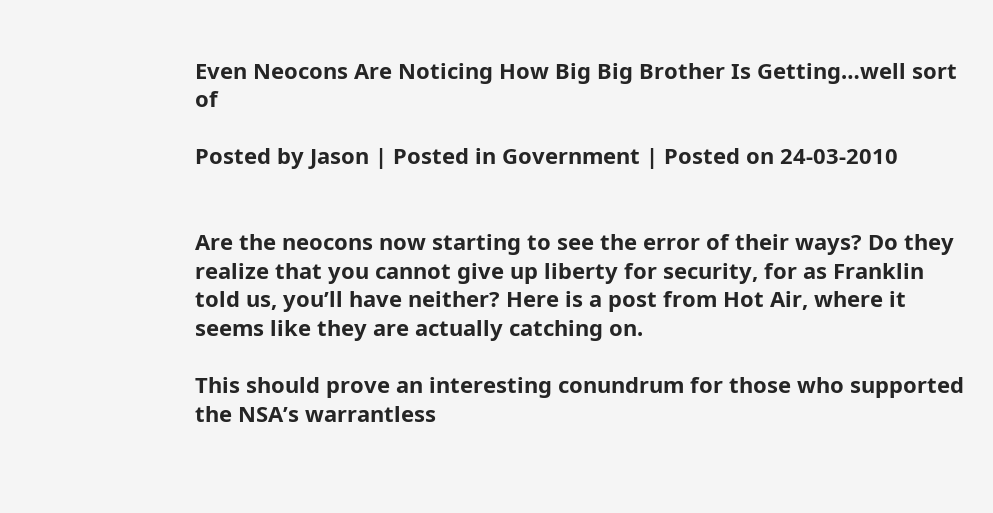Even Neocons Are Noticing How Big Big Brother Is Getting…well sort of

Posted by Jason | Posted in Government | Posted on 24-03-2010


Are the neocons now starting to see the error of their ways? Do they realize that you cannot give up liberty for security, for as Franklin told us, you’ll have neither? Here is a post from Hot Air, where it seems like they are actually catching on.

This should prove an interesting conundrum for those who supported the NSA’s warrantless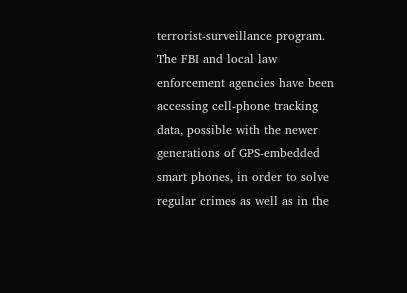terrorist-surveillance program. The FBI and local law enforcement agencies have been accessing cell-phone tracking data, possible with the newer generations of GPS-embedded smart phones, in order to solve regular crimes as well as in the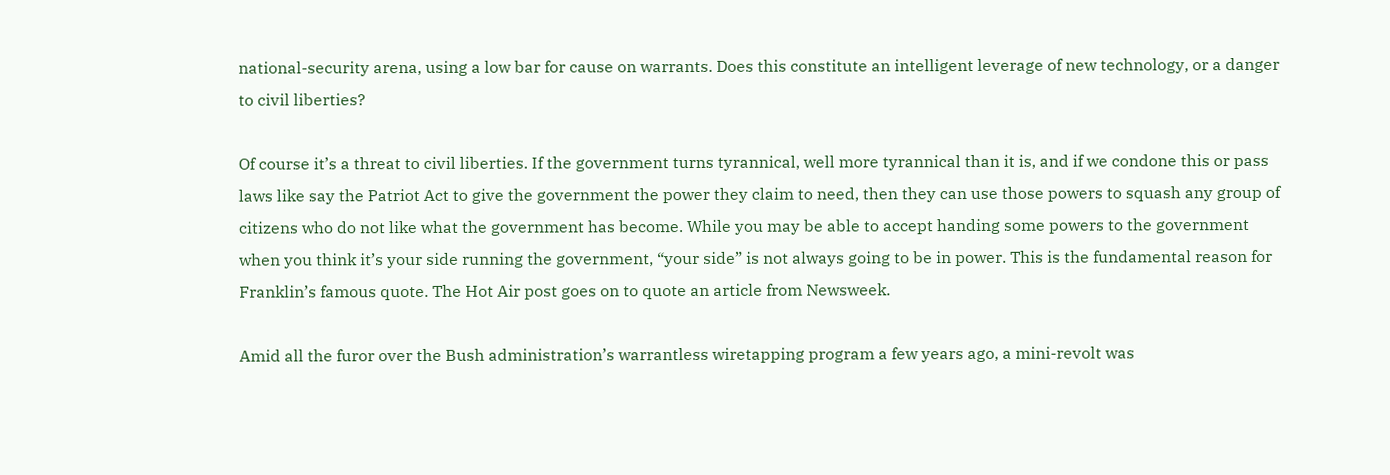national-security arena, using a low bar for cause on warrants. Does this constitute an intelligent leverage of new technology, or a danger to civil liberties?

Of course it’s a threat to civil liberties. If the government turns tyrannical, well more tyrannical than it is, and if we condone this or pass laws like say the Patriot Act to give the government the power they claim to need, then they can use those powers to squash any group of citizens who do not like what the government has become. While you may be able to accept handing some powers to the government when you think it’s your side running the government, “your side” is not always going to be in power. This is the fundamental reason for Franklin’s famous quote. The Hot Air post goes on to quote an article from Newsweek.

Amid all the furor over the Bush administration’s warrantless wiretapping program a few years ago, a mini-revolt was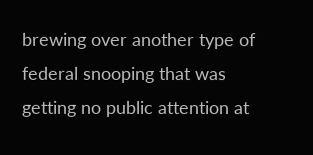brewing over another type of federal snooping that was getting no public attention at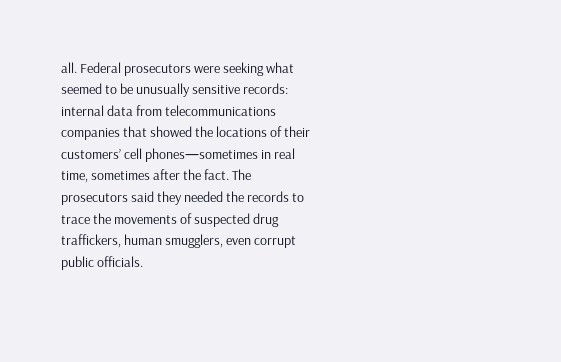all. Federal prosecutors were seeking what seemed to be unusually sensitive records: internal data from telecommunications companies that showed the locations of their customers’ cell phones—sometimes in real time, sometimes after the fact. The prosecutors said they needed the records to trace the movements of suspected drug traffickers, human smugglers, even corrupt public officials.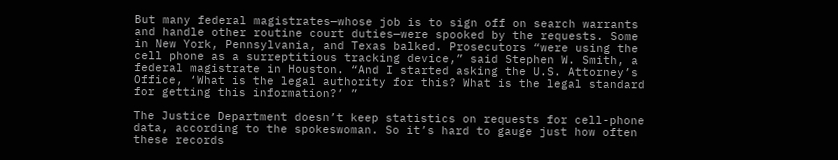But many federal magistrates—whose job is to sign off on search warrants and handle other routine court duties—were spooked by the requests. Some in New York, Pennsylvania, and Texas balked. Prosecutors “were using the cell phone as a surreptitious tracking device,” said Stephen W. Smith, a federal magistrate in Houston. “And I started asking the U.S. Attorney’s Office, ‘What is the legal authority for this? What is the legal standard for getting this information?’ ”

The Justice Department doesn’t keep statistics on requests for cell-phone data, according to the spokeswoman. So it’s hard to gauge just how often these records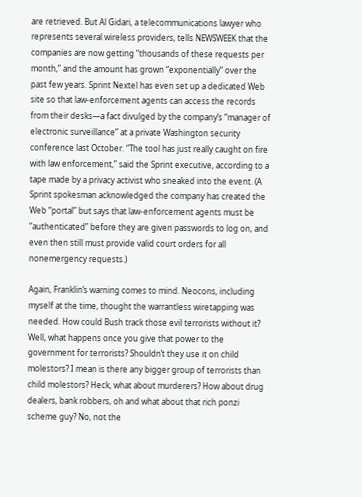are retrieved. But Al Gidari, a telecommunications lawyer who represents several wireless providers, tells NEWSWEEK that the companies are now getting “thousands of these requests per month,” and the amount has grown “exponentially” over the past few years. Sprint Nextel has even set up a dedicated Web site so that law-enforcement agents can access the records from their desks—a fact divulged by the company’s “manager of electronic surveillance” at a private Washington security conference last October. “The tool has just really caught on fire with law enforcement,” said the Sprint executive, according to a tape made by a privacy activist who sneaked into the event. (A Sprint spokesman acknowledged the company has created the Web “portal” but says that law-enforcement agents must be “authenticated” before they are given passwords to log on, and even then still must provide valid court orders for all nonemergency requests.)

Again, Franklin’s warning comes to mind. Neocons, including myself at the time, thought the warrantless wiretapping was needed. How could Bush track those evil terrorists without it? Well, what happens once you give that power to the government for terrorists? Shouldn’t they use it on child molestors? I mean is there any bigger group of terrorists than child molestors? Heck, what about murderers? How about drug dealers, bank robbers, oh and what about that rich ponzi scheme guy? No, not the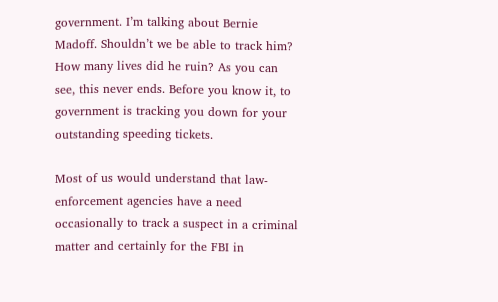government. I’m talking about Bernie Madoff. Shouldn’t we be able to track him? How many lives did he ruin? As you can see, this never ends. Before you know it, to government is tracking you down for your outstanding speeding tickets.

Most of us would understand that law-enforcement agencies have a need occasionally to track a suspect in a criminal matter and certainly for the FBI in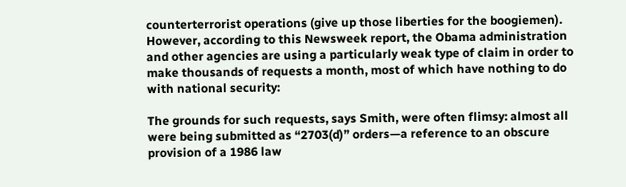counterterrorist operations (give up those liberties for the boogiemen).  However, according to this Newsweek report, the Obama administration and other agencies are using a particularly weak type of claim in order to make thousands of requests a month, most of which have nothing to do with national security:

The grounds for such requests, says Smith, were often flimsy: almost all were being submitted as “2703(d)” orders—a reference to an obscure provision of a 1986 law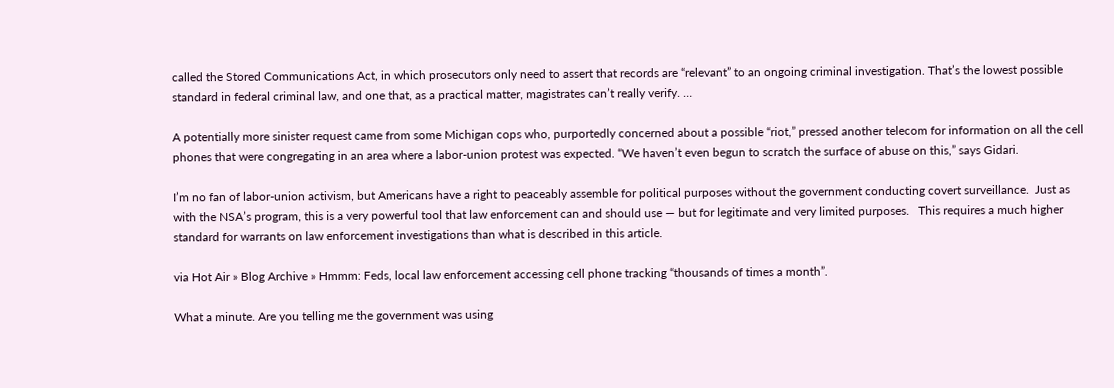called the Stored Communications Act, in which prosecutors only need to assert that records are “relevant” to an ongoing criminal investigation. That’s the lowest possible standard in federal criminal law, and one that, as a practical matter, magistrates can’t really verify. …

A potentially more sinister request came from some Michigan cops who, purportedly concerned about a possible “riot,” pressed another telecom for information on all the cell phones that were congregating in an area where a labor-union protest was expected. “We haven’t even begun to scratch the surface of abuse on this,” says Gidari.

I’m no fan of labor-union activism, but Americans have a right to peaceably assemble for political purposes without the government conducting covert surveillance.  Just as with the NSA’s program, this is a very powerful tool that law enforcement can and should use — but for legitimate and very limited purposes.   This requires a much higher standard for warrants on law enforcement investigations than what is described in this article.

via Hot Air » Blog Archive » Hmmm: Feds, local law enforcement accessing cell phone tracking “thousands of times a month”.

What a minute. Are you telling me the government was using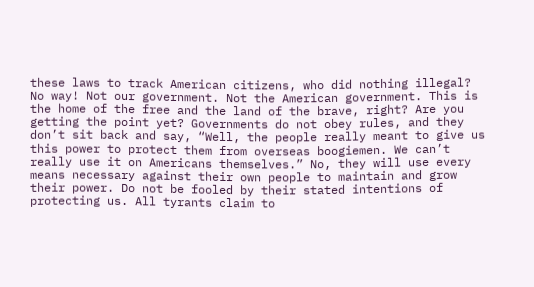these laws to track American citizens, who did nothing illegal? No way! Not our government. Not the American government. This is the home of the free and the land of the brave, right? Are you getting the point yet? Governments do not obey rules, and they don’t sit back and say, “Well, the people really meant to give us this power to protect them from overseas boogiemen. We can’t really use it on Americans themselves.” No, they will use every means necessary against their own people to maintain and grow their power. Do not be fooled by their stated intentions of protecting us. All tyrants claim to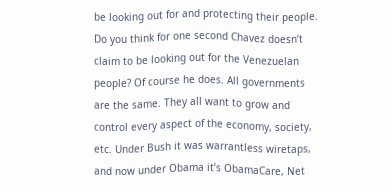be looking out for and protecting their people. Do you think for one second Chavez doesn’t claim to be looking out for the Venezuelan people? Of course he does. All governments are the same. They all want to grow and control every aspect of the economy, society, etc. Under Bush it was warrantless wiretaps, and now under Obama it’s ObamaCare, Net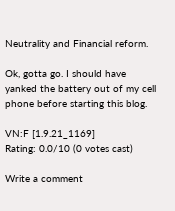Neutrality and Financial reform.

Ok, gotta go. I should have yanked the battery out of my cell phone before starting this blog.

VN:F [1.9.21_1169]
Rating: 0.0/10 (0 votes cast)

Write a comment